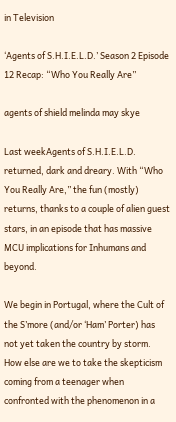in Television

‘Agents of S.H.I.E.L.D.’ Season 2 Episode 12 Recap: “Who You Really Are”

agents of shield melinda may skye

Last weekAgents of S.H.I.E.L.D. returned, dark and dreary. With “Who You Really Are,” the fun (mostly) returns, thanks to a couple of alien guest stars, in an episode that has massive MCU implications for Inhumans and beyond.

We begin in Portugal, where the Cult of the S’more (and/or ‘Ham’ Porter) has not yet taken the country by storm. How else are we to take the skepticism coming from a teenager when confronted with the phenomenon in a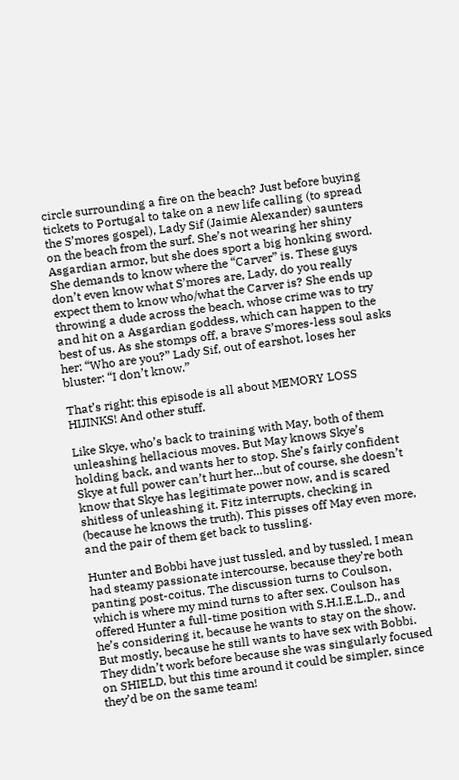circle surrounding a fire on the beach? Just before buying tickets to Portugal to take on a new life calling (to spread the S’mores gospel), Lady Sif (Jaimie Alexander) saunters on the beach from the surf. She’s not wearing her shiny Asgardian armor, but she does sport a big honking sword. She demands to know where the “Carver” is. These guys don’t even know what S’mores are, Lady, do you really expect them to know who/what the Carver is? She ends up throwing a dude across the beach, whose crime was to try and hit on a Asgardian goddess, which can happen to the best of us. As she stomps off, a brave S’mores-less soul asks her: “Who are you?” Lady Sif, out of earshot, loses her bluster: “I don’t know.”

That’s right: this episode is all about MEMORY LOSS HIJINKS! And other stuff.

Like Skye, who’s back to training with May, both of them unleashing hellacious moves. But May knows Skye’s holding back, and wants her to stop. She’s fairly confident Skye at full power can’t hurt her…but of course, she doesn’t know that Skye has legitimate power now, and is scared shitless of unleashing it. Fitz interrupts, checking in (because he knows the truth). This pisses off May even more, and the pair of them get back to tussling.

Hunter and Bobbi have just tussled, and by tussled, I mean had steamy passionate intercourse, because they’re both panting post-coitus. The discussion turns to Coulson, which is where my mind turns to after sex. Coulson has offered Hunter a full-time position with S.H.I.E.L.D., and he’s considering it, because he wants to stay on the show. But mostly, because he still wants to have sex with Bobbi. They didn’t work before because she was singularly focused on SHIELD, but this time around it could be simpler, since they’d be on the same team!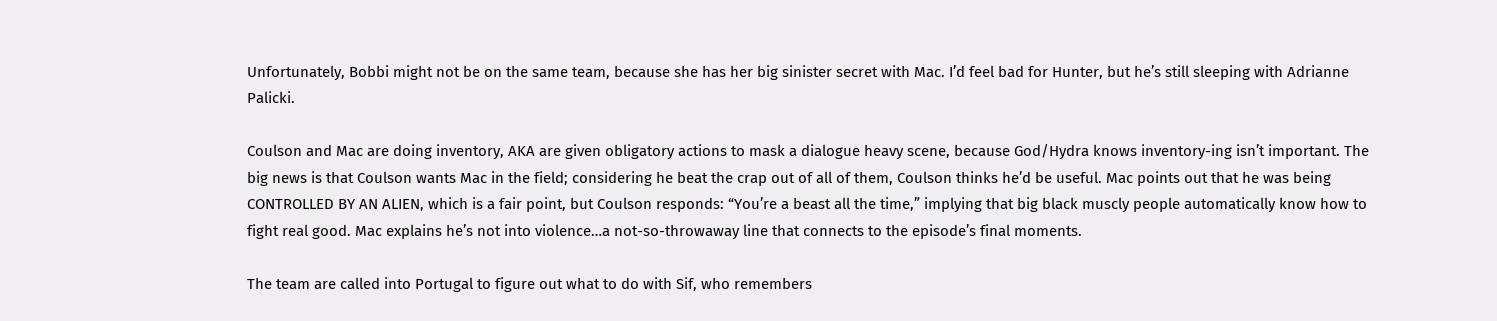Unfortunately, Bobbi might not be on the same team, because she has her big sinister secret with Mac. I’d feel bad for Hunter, but he’s still sleeping with Adrianne Palicki.

Coulson and Mac are doing inventory, AKA are given obligatory actions to mask a dialogue heavy scene, because God/Hydra knows inventory-ing isn’t important. The big news is that Coulson wants Mac in the field; considering he beat the crap out of all of them, Coulson thinks he’d be useful. Mac points out that he was being CONTROLLED BY AN ALIEN, which is a fair point, but Coulson responds: “You’re a beast all the time,” implying that big black muscly people automatically know how to fight real good. Mac explains he’s not into violence…a not-so-throwaway line that connects to the episode’s final moments.

The team are called into Portugal to figure out what to do with Sif, who remembers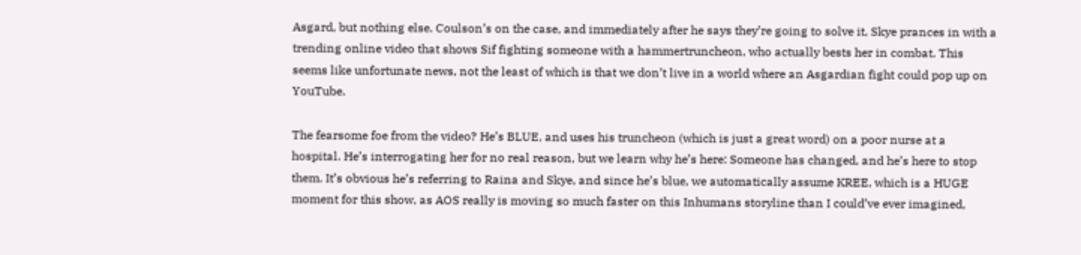Asgard, but nothing else. Coulson’s on the case, and immediately after he says they’re going to solve it, Skye prances in with a trending online video that shows Sif fighting someone with a hammertruncheon, who actually bests her in combat. This seems like unfortunate news, not the least of which is that we don’t live in a world where an Asgardian fight could pop up on YouTube.

The fearsome foe from the video? He’s BLUE, and uses his truncheon (which is just a great word) on a poor nurse at a hospital. He’s interrogating her for no real reason, but we learn why he’s here: Someone has changed, and he’s here to stop them. It’s obvious he’s referring to Raina and Skye, and since he’s blue, we automatically assume KREE, which is a HUGE moment for this show, as AOS really is moving so much faster on this Inhumans storyline than I could’ve ever imagined,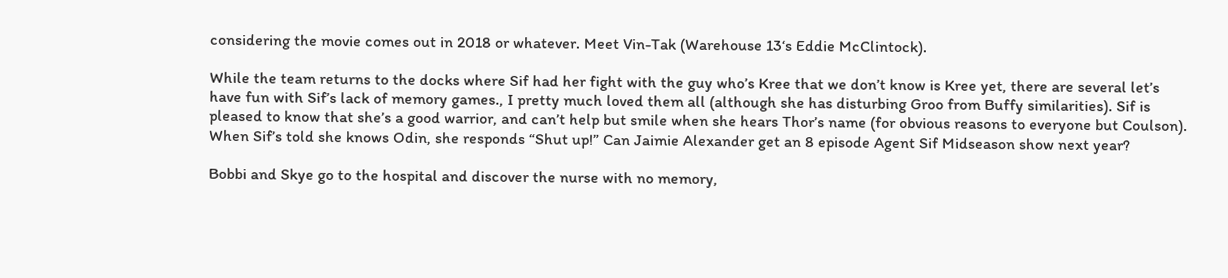considering the movie comes out in 2018 or whatever. Meet Vin-Tak (Warehouse 13‘s Eddie McClintock).

While the team returns to the docks where Sif had her fight with the guy who’s Kree that we don’t know is Kree yet, there are several let’s have fun with Sif’s lack of memory games., I pretty much loved them all (although she has disturbing Groo from Buffy similarities). Sif is pleased to know that she’s a good warrior, and can’t help but smile when she hears Thor’s name (for obvious reasons to everyone but Coulson). When Sif’s told she knows Odin, she responds “Shut up!” Can Jaimie Alexander get an 8 episode Agent Sif Midseason show next year?

Bobbi and Skye go to the hospital and discover the nurse with no memory,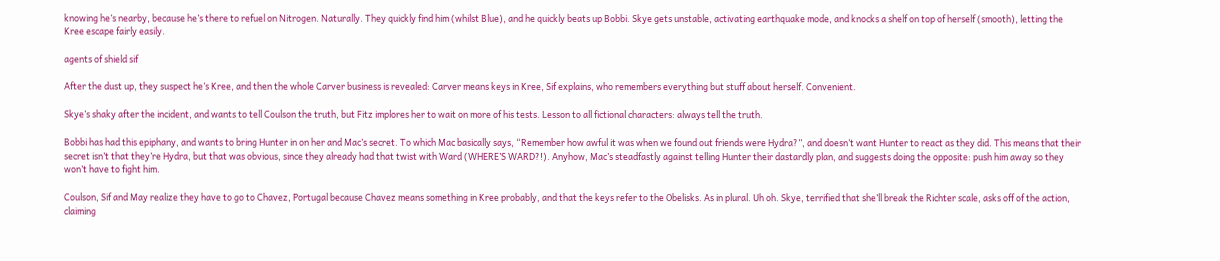knowing he’s nearby, because he’s there to refuel on Nitrogen. Naturally. They quickly find him (whilst Blue), and he quickly beats up Bobbi. Skye gets unstable, activating earthquake mode, and knocks a shelf on top of herself (smooth), letting the Kree escape fairly easily.

agents of shield sif

After the dust up, they suspect he’s Kree, and then the whole Carver business is revealed: Carver means keys in Kree, Sif explains, who remembers everything but stuff about herself. Convenient.

Skye’s shaky after the incident, and wants to tell Coulson the truth, but Fitz implores her to wait on more of his tests. Lesson to all fictional characters: always tell the truth.

Bobbi has had this epiphany, and wants to bring Hunter in on her and Mac’s secret. To which Mac basically says, “Remember how awful it was when we found out friends were Hydra?”, and doesn’t want Hunter to react as they did. This means that their secret isn’t that they’re Hydra, but that was obvious, since they already had that twist with Ward (WHERE’S WARD?!). Anyhow, Mac’s steadfastly against telling Hunter their dastardly plan, and suggests doing the opposite: push him away so they won’t have to fight him.

Coulson, Sif and May realize they have to go to Chavez, Portugal because Chavez means something in Kree probably, and that the keys refer to the Obelisks. As in plural. Uh oh. Skye, terrified that she’ll break the Richter scale, asks off of the action, claiming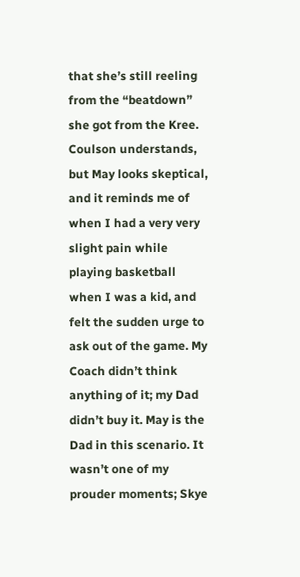that she’s still reeling from the “beatdown” she got from the Kree. Coulson understands, but May looks skeptical, and it reminds me of when I had a very very slight pain while playing basketball when I was a kid, and felt the sudden urge to ask out of the game. My Coach didn’t think anything of it; my Dad didn’t buy it. May is the Dad in this scenario. It wasn’t one of my prouder moments; Skye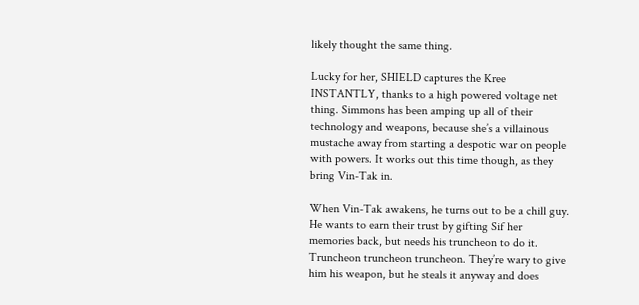likely thought the same thing.

Lucky for her, SHIELD captures the Kree INSTANTLY, thanks to a high powered voltage net thing. Simmons has been amping up all of their technology and weapons, because she’s a villainous mustache away from starting a despotic war on people with powers. It works out this time though, as they bring Vin-Tak in.

When Vin-Tak awakens, he turns out to be a chill guy. He wants to earn their trust by gifting Sif her memories back, but needs his truncheon to do it. Truncheon truncheon truncheon. They’re wary to give him his weapon, but he steals it anyway and does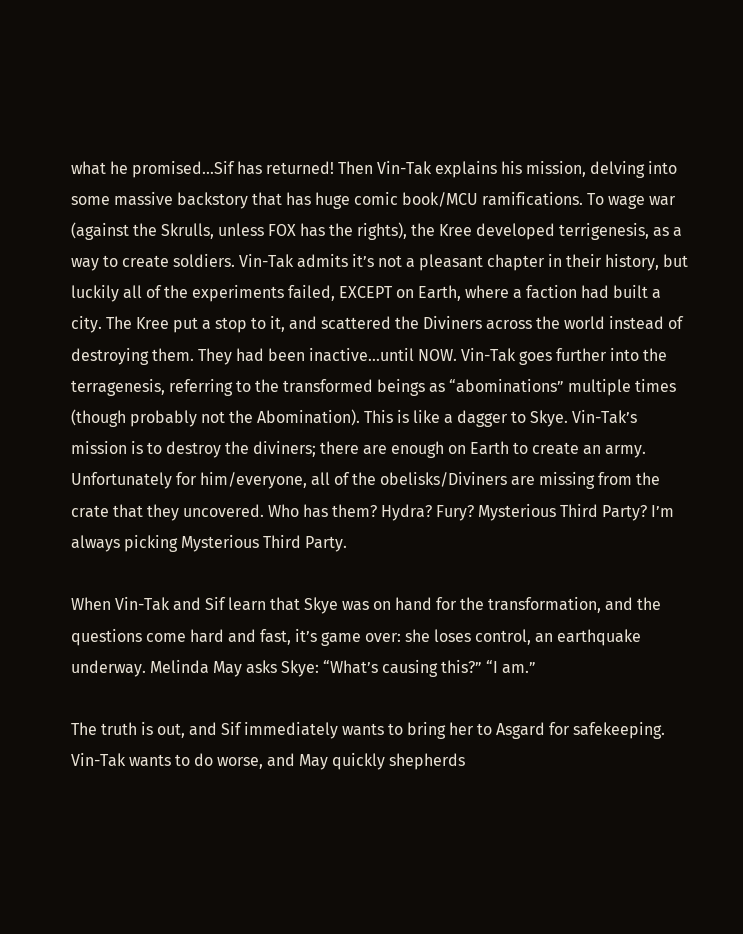what he promised…Sif has returned! Then Vin-Tak explains his mission, delving into some massive backstory that has huge comic book/MCU ramifications. To wage war (against the Skrulls, unless FOX has the rights), the Kree developed terrigenesis, as a way to create soldiers. Vin-Tak admits it’s not a pleasant chapter in their history, but luckily all of the experiments failed, EXCEPT on Earth, where a faction had built a city. The Kree put a stop to it, and scattered the Diviners across the world instead of destroying them. They had been inactive…until NOW. Vin-Tak goes further into the terragenesis, referring to the transformed beings as “abominations” multiple times (though probably not the Abomination). This is like a dagger to Skye. Vin-Tak’s mission is to destroy the diviners; there are enough on Earth to create an army. Unfortunately for him/everyone, all of the obelisks/Diviners are missing from the crate that they uncovered. Who has them? Hydra? Fury? Mysterious Third Party? I’m always picking Mysterious Third Party.

When Vin-Tak and Sif learn that Skye was on hand for the transformation, and the questions come hard and fast, it’s game over: she loses control, an earthquake underway. Melinda May asks Skye: “What’s causing this?” “I am.”

The truth is out, and Sif immediately wants to bring her to Asgard for safekeeping. Vin-Tak wants to do worse, and May quickly shepherds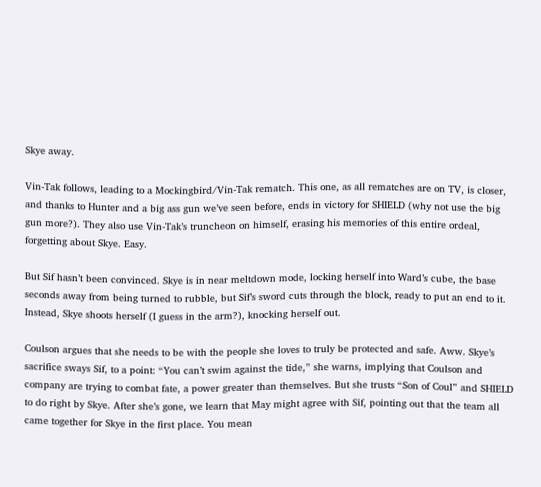Skye away.

Vin-Tak follows, leading to a Mockingbird/Vin-Tak rematch. This one, as all rematches are on TV, is closer, and thanks to Hunter and a big ass gun we’ve seen before, ends in victory for SHIELD (why not use the big gun more?). They also use Vin-Tak’s truncheon on himself, erasing his memories of this entire ordeal, forgetting about Skye. Easy.

But Sif hasn’t been convinced. Skye is in near meltdown mode, locking herself into Ward’s cube, the base seconds away from being turned to rubble, but Sif’s sword cuts through the block, ready to put an end to it. Instead, Skye shoots herself (I guess in the arm?), knocking herself out.

Coulson argues that she needs to be with the people she loves to truly be protected and safe. Aww. Skye’s sacrifice sways Sif, to a point: “You can’t swim against the tide,” she warns, implying that Coulson and company are trying to combat fate, a power greater than themselves. But she trusts “Son of Coul” and SHIELD to do right by Skye. After she’s gone, we learn that May might agree with Sif, pointing out that the team all came together for Skye in the first place. You mean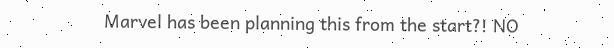Marvel has been planning this from the start?! NO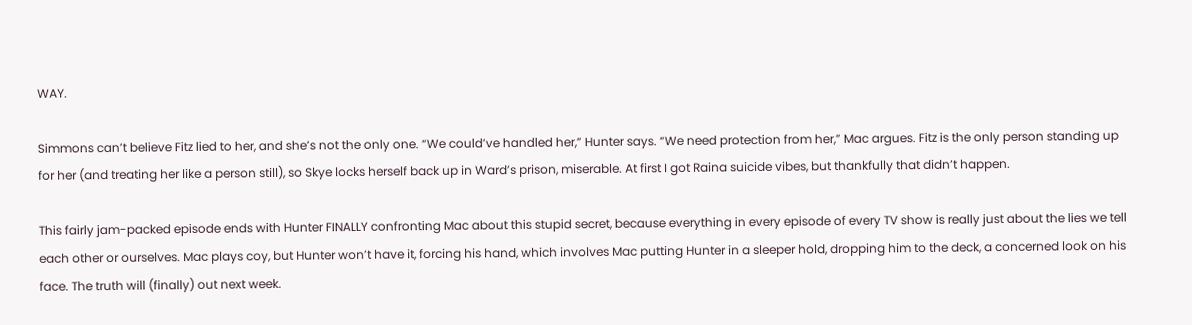WAY.

Simmons can’t believe Fitz lied to her, and she’s not the only one. “We could’ve handled her,” Hunter says. “We need protection from her,” Mac argues. Fitz is the only person standing up for her (and treating her like a person still), so Skye locks herself back up in Ward’s prison, miserable. At first I got Raina suicide vibes, but thankfully that didn’t happen.

This fairly jam-packed episode ends with Hunter FINALLY confronting Mac about this stupid secret, because everything in every episode of every TV show is really just about the lies we tell each other or ourselves. Mac plays coy, but Hunter won’t have it, forcing his hand, which involves Mac putting Hunter in a sleeper hold, dropping him to the deck, a concerned look on his face. The truth will (finally) out next week.